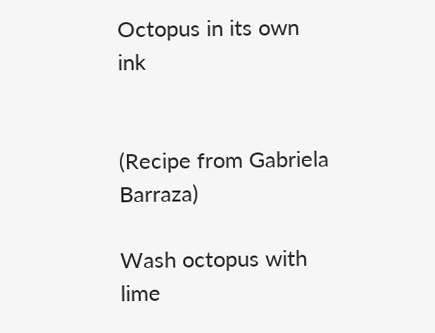Octopus in its own ink


(Recipe from Gabriela Barraza)

Wash octopus with lime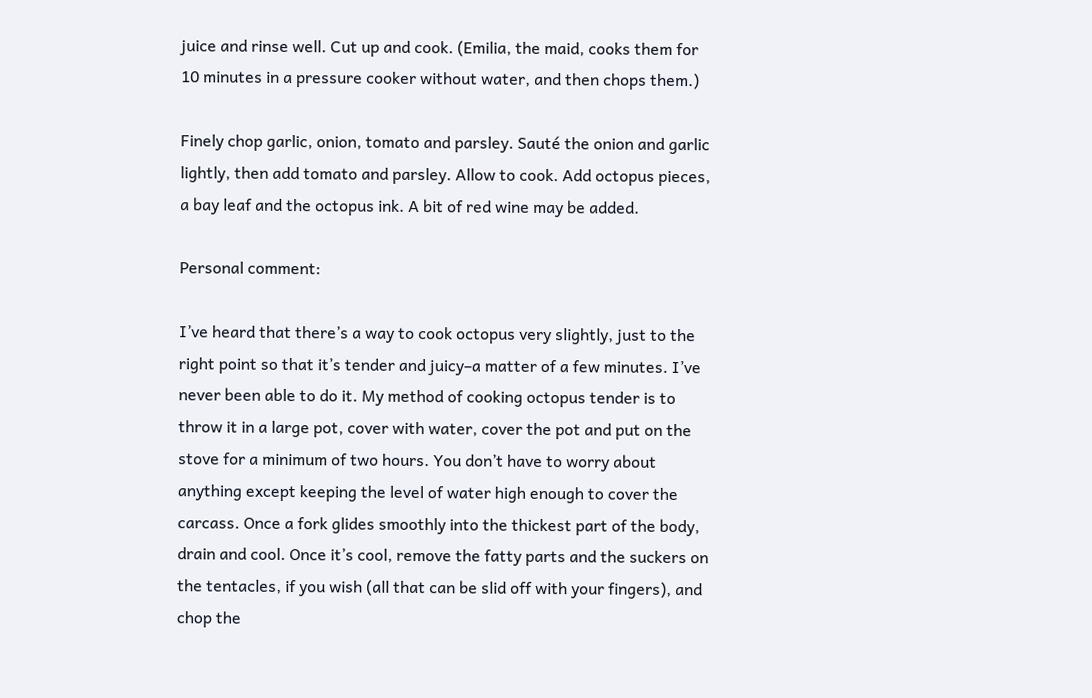juice and rinse well. Cut up and cook. (Emilia, the maid, cooks them for 10 minutes in a pressure cooker without water, and then chops them.)

Finely chop garlic, onion, tomato and parsley. Sauté the onion and garlic lightly, then add tomato and parsley. Allow to cook. Add octopus pieces, a bay leaf and the octopus ink. A bit of red wine may be added.

Personal comment:

I’ve heard that there’s a way to cook octopus very slightly, just to the right point so that it’s tender and juicy–a matter of a few minutes. I’ve never been able to do it. My method of cooking octopus tender is to throw it in a large pot, cover with water, cover the pot and put on the stove for a minimum of two hours. You don’t have to worry about anything except keeping the level of water high enough to cover the carcass. Once a fork glides smoothly into the thickest part of the body, drain and cool. Once it’s cool, remove the fatty parts and the suckers on the tentacles, if you wish (all that can be slid off with your fingers), and chop the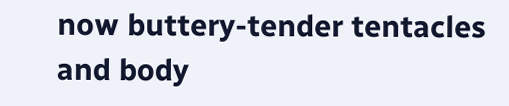now buttery-tender tentacles and body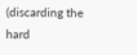(discarding the hard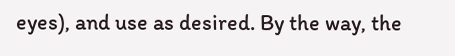eyes), and use as desired. By the way, the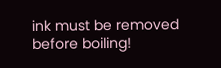ink must be removed before boiling!